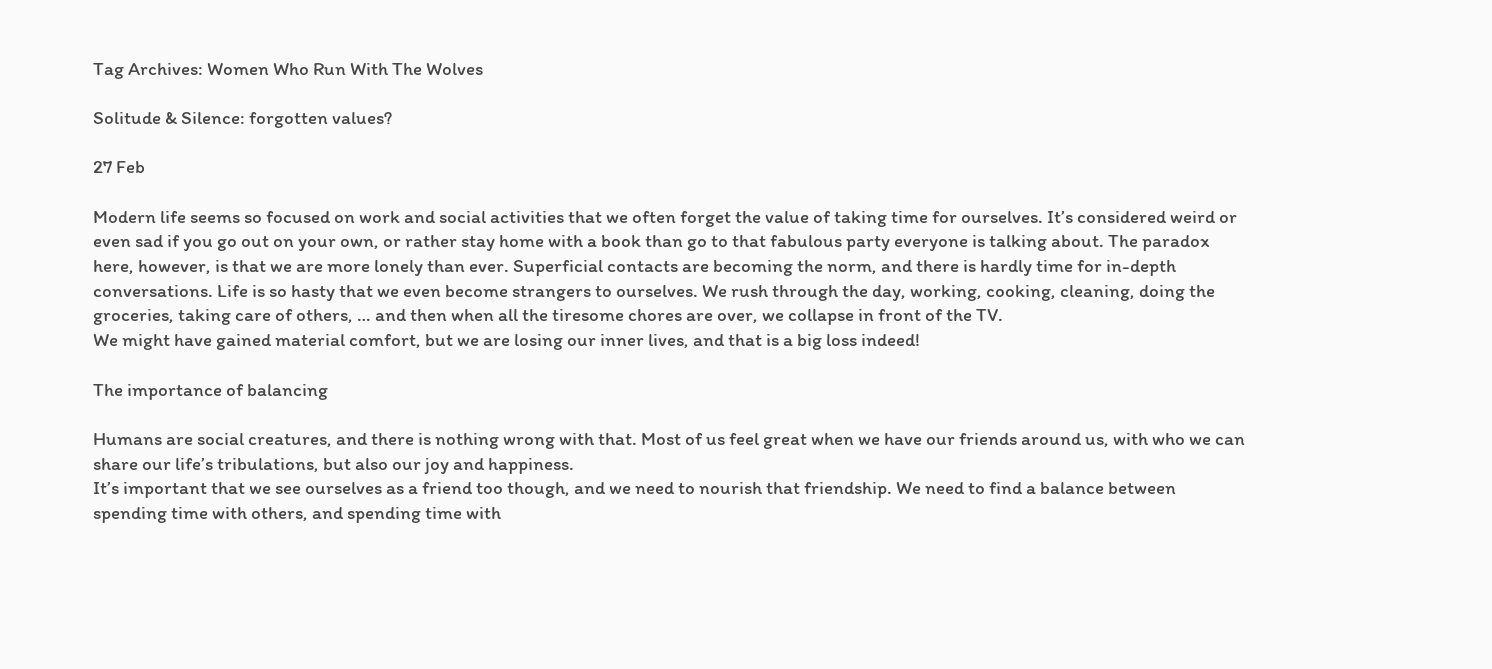Tag Archives: Women Who Run With The Wolves

Solitude & Silence: forgotten values?

27 Feb

Modern life seems so focused on work and social activities that we often forget the value of taking time for ourselves. It’s considered weird or even sad if you go out on your own, or rather stay home with a book than go to that fabulous party everyone is talking about. The paradox here, however, is that we are more lonely than ever. Superficial contacts are becoming the norm, and there is hardly time for in-depth conversations. Life is so hasty that we even become strangers to ourselves. We rush through the day, working, cooking, cleaning, doing the groceries, taking care of others, … and then when all the tiresome chores are over, we collapse in front of the TV.
We might have gained material comfort, but we are losing our inner lives, and that is a big loss indeed!

The importance of balancing

Humans are social creatures, and there is nothing wrong with that. Most of us feel great when we have our friends around us, with who we can share our life’s tribulations, but also our joy and happiness.
It’s important that we see ourselves as a friend too though, and we need to nourish that friendship. We need to find a balance between spending time with others, and spending time with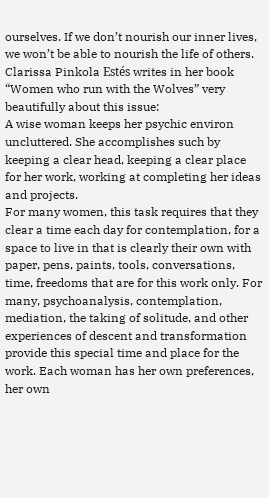ourselves. If we don’t nourish our inner lives, we won’t be able to nourish the life of others.
Clarissa Pinkola Estés writes in her book “Women who run with the Wolves” very beautifully about this issue:
A wise woman keeps her psychic environ uncluttered. She accomplishes such by keeping a clear head, keeping a clear place for her work, working at completing her ideas and projects.
For many women, this task requires that they clear a time each day for contemplation, for a space to live in that is clearly their own with paper, pens, paints, tools, conversations, time, freedoms that are for this work only. For many, psychoanalysis, contemplation, mediation, the taking of solitude, and other experiences of descent and transformation provide this special time and place for the work. Each woman has her own preferences, her own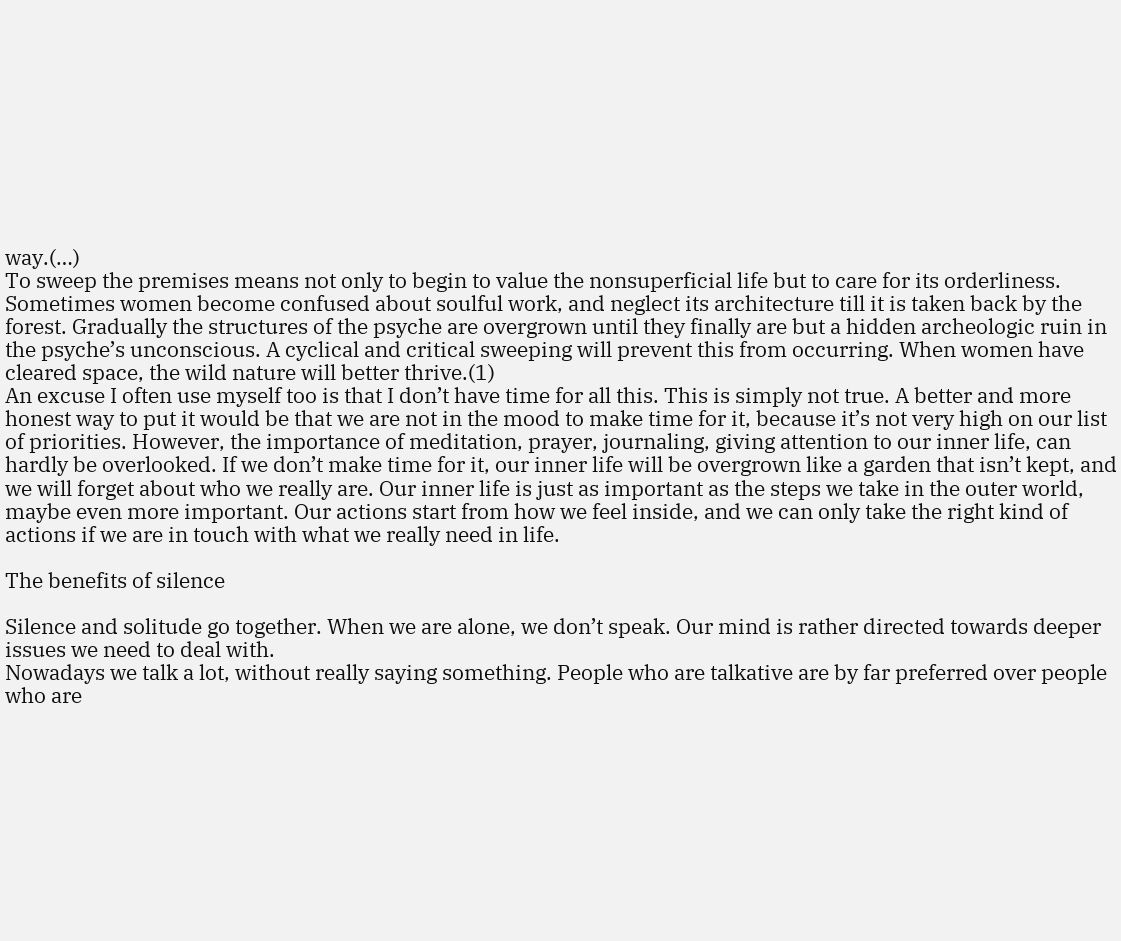way.(…)
To sweep the premises means not only to begin to value the nonsuperficial life but to care for its orderliness. Sometimes women become confused about soulful work, and neglect its architecture till it is taken back by the forest. Gradually the structures of the psyche are overgrown until they finally are but a hidden archeologic ruin in the psyche’s unconscious. A cyclical and critical sweeping will prevent this from occurring. When women have cleared space, the wild nature will better thrive.(1)
An excuse I often use myself too is that I don’t have time for all this. This is simply not true. A better and more honest way to put it would be that we are not in the mood to make time for it, because it’s not very high on our list of priorities. However, the importance of meditation, prayer, journaling, giving attention to our inner life, can hardly be overlooked. If we don’t make time for it, our inner life will be overgrown like a garden that isn’t kept, and we will forget about who we really are. Our inner life is just as important as the steps we take in the outer world, maybe even more important. Our actions start from how we feel inside, and we can only take the right kind of actions if we are in touch with what we really need in life.

The benefits of silence

Silence and solitude go together. When we are alone, we don’t speak. Our mind is rather directed towards deeper issues we need to deal with.
Nowadays we talk a lot, without really saying something. People who are talkative are by far preferred over people who are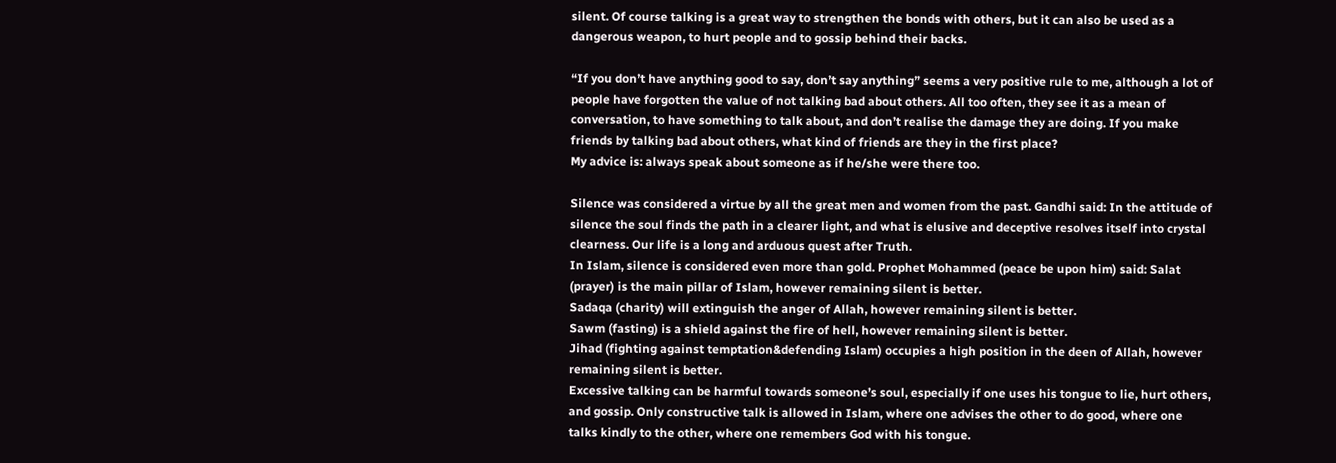silent. Of course talking is a great way to strengthen the bonds with others, but it can also be used as a dangerous weapon, to hurt people and to gossip behind their backs.

“If you don’t have anything good to say, don’t say anything” seems a very positive rule to me, although a lot of people have forgotten the value of not talking bad about others. All too often, they see it as a mean of conversation, to have something to talk about, and don’t realise the damage they are doing. If you make friends by talking bad about others, what kind of friends are they in the first place?
My advice is: always speak about someone as if he/she were there too.

Silence was considered a virtue by all the great men and women from the past. Gandhi said: In the attitude of silence the soul finds the path in a clearer light, and what is elusive and deceptive resolves itself into crystal clearness. Our life is a long and arduous quest after Truth.
In Islam, silence is considered even more than gold. Prophet Mohammed (peace be upon him) said: Salat (prayer) is the main pillar of Islam, however remaining silent is better.
Sadaqa (charity) will extinguish the anger of Allah, however remaining silent is better.
Sawm (fasting) is a shield against the fire of hell, however remaining silent is better.
Jihad (fighting against temptation&defending Islam) occupies a high position in the deen of Allah, however remaining silent is better.
Excessive talking can be harmful towards someone’s soul, especially if one uses his tongue to lie, hurt others, and gossip. Only constructive talk is allowed in Islam, where one advises the other to do good, where one talks kindly to the other, where one remembers God with his tongue.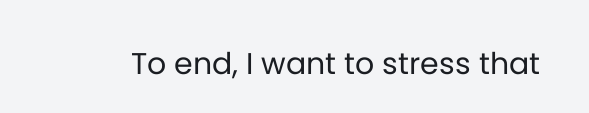To end, I want to stress that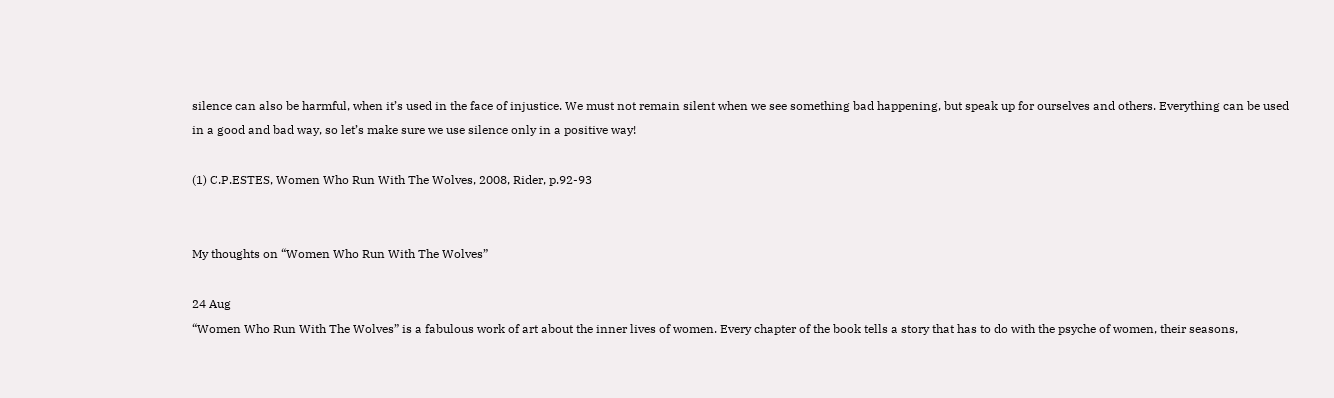silence can also be harmful, when it’s used in the face of injustice. We must not remain silent when we see something bad happening, but speak up for ourselves and others. Everything can be used in a good and bad way, so let’s make sure we use silence only in a positive way!

(1) C.P.ESTES, Women Who Run With The Wolves, 2008, Rider, p.92-93


My thoughts on “Women Who Run With The Wolves”

24 Aug
“Women Who Run With The Wolves” is a fabulous work of art about the inner lives of women. Every chapter of the book tells a story that has to do with the psyche of women, their seasons,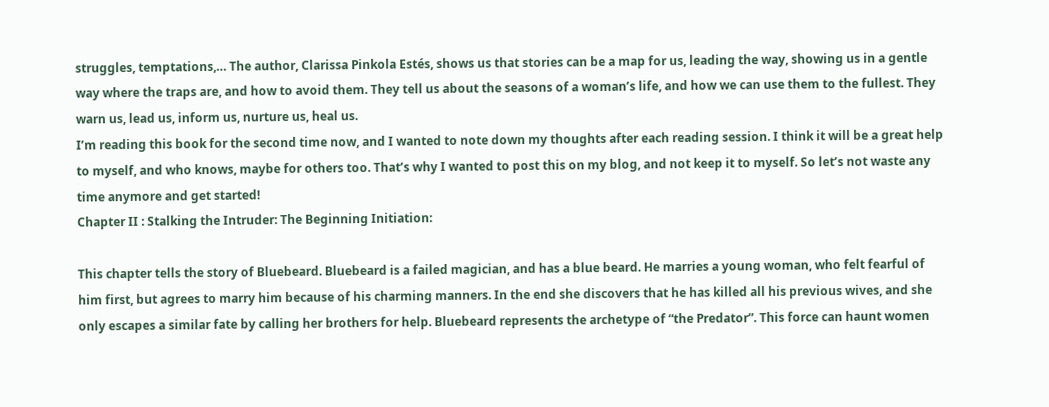struggles, temptations,… The author, Clarissa Pinkola Estés, shows us that stories can be a map for us, leading the way, showing us in a gentle way where the traps are, and how to avoid them. They tell us about the seasons of a woman’s life, and how we can use them to the fullest. They warn us, lead us, inform us, nurture us, heal us.
I’m reading this book for the second time now, and I wanted to note down my thoughts after each reading session. I think it will be a great help to myself, and who knows, maybe for others too. That’s why I wanted to post this on my blog, and not keep it to myself. So let’s not waste any time anymore and get started!
Chapter II : Stalking the Intruder: The Beginning Initiation:

This chapter tells the story of Bluebeard. Bluebeard is a failed magician, and has a blue beard. He marries a young woman, who felt fearful of him first, but agrees to marry him because of his charming manners. In the end she discovers that he has killed all his previous wives, and she only escapes a similar fate by calling her brothers for help. Bluebeard represents the archetype of “the Predator”. This force can haunt women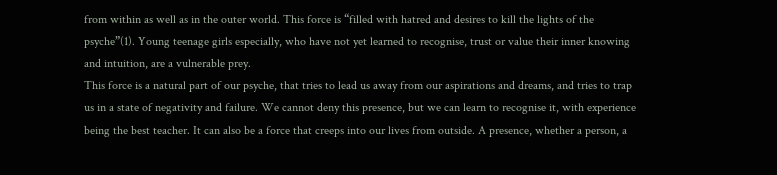from within as well as in the outer world. This force is “filled with hatred and desires to kill the lights of the psyche”(1). Young teenage girls especially, who have not yet learned to recognise, trust or value their inner knowing and intuition, are a vulnerable prey.
This force is a natural part of our psyche, that tries to lead us away from our aspirations and dreams, and tries to trap us in a state of negativity and failure. We cannot deny this presence, but we can learn to recognise it, with experience being the best teacher. It can also be a force that creeps into our lives from outside. A presence, whether a person, a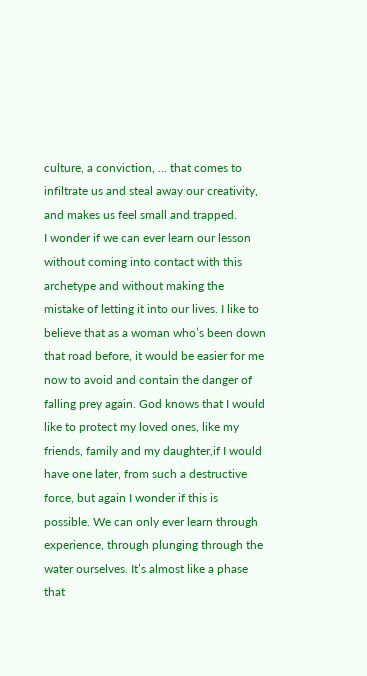culture, a conviction, … that comes to infiltrate us and steal away our creativity, and makes us feel small and trapped.
I wonder if we can ever learn our lesson without coming into contact with this archetype and without making the mistake of letting it into our lives. I like to believe that as a woman who’s been down that road before, it would be easier for me now to avoid and contain the danger of falling prey again. God knows that I would like to protect my loved ones, like my friends, family and my daughter,if I would have one later, from such a destructive force, but again I wonder if this is possible. We can only ever learn through experience, through plunging through the water ourselves. It’s almost like a phase that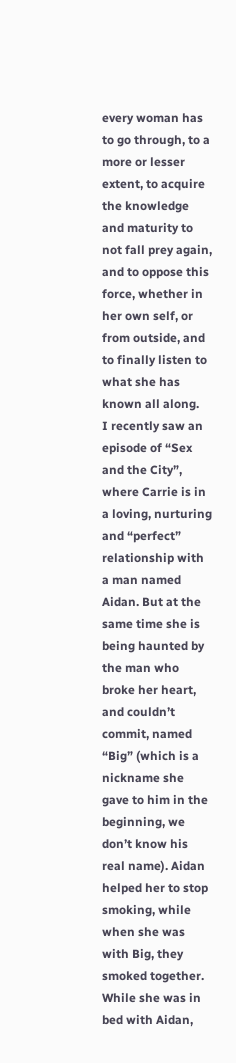every woman has to go through, to a more or lesser extent, to acquire the knowledge and maturity to not fall prey again, and to oppose this force, whether in her own self, or from outside, and to finally listen to what she has known all along.
I recently saw an episode of “Sex and the City”, where Carrie is in a loving, nurturing and “perfect” relationship with a man named Aidan. But at the same time she is being haunted by the man who broke her heart, and couldn’t commit, named “Big” (which is a nickname she gave to him in the beginning, we don’t know his real name). Aidan helped her to stop smoking, while when she was with Big, they smoked together. While she was in bed with Aidan,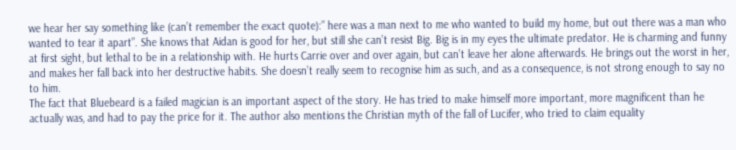we hear her say something like (can’t remember the exact quote):” here was a man next to me who wanted to build my home, but out there was a man who wanted to tear it apart”. She knows that Aidan is good for her, but still she can’t resist Big. Big is in my eyes the ultimate predator. He is charming and funny at first sight, but lethal to be in a relationship with. He hurts Carrie over and over again, but can’t leave her alone afterwards. He brings out the worst in her, and makes her fall back into her destructive habits. She doesn’t really seem to recognise him as such, and as a consequence, is not strong enough to say no to him.
The fact that Bluebeard is a failed magician is an important aspect of the story. He has tried to make himself more important, more magnificent than he actually was, and had to pay the price for it. The author also mentions the Christian myth of the fall of Lucifer, who tried to claim equality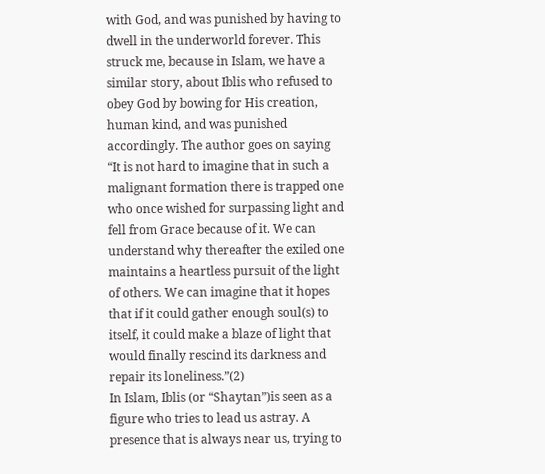with God, and was punished by having to dwell in the underworld forever. This struck me, because in Islam, we have a similar story, about Iblis who refused to obey God by bowing for His creation, human kind, and was punished accordingly. The author goes on saying “It is not hard to imagine that in such a malignant formation there is trapped one who once wished for surpassing light and fell from Grace because of it. We can understand why thereafter the exiled one maintains a heartless pursuit of the light of others. We can imagine that it hopes that if it could gather enough soul(s) to itself, it could make a blaze of light that would finally rescind its darkness and repair its loneliness.”(2)
In Islam, Iblis (or “Shaytan”)is seen as a figure who tries to lead us astray. A presence that is always near us, trying to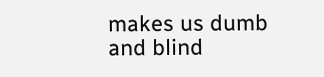makes us dumb and blind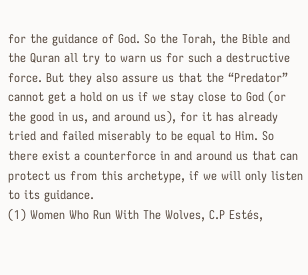for the guidance of God. So the Torah, the Bible and the Quran all try to warn us for such a destructive force. But they also assure us that the “Predator” cannot get a hold on us if we stay close to God (or the good in us, and around us), for it has already tried and failed miserably to be equal to Him. So there exist a counterforce in and around us that can protect us from this archetype, if we will only listen to its guidance.
(1) Women Who Run With The Wolves, C.P Estés,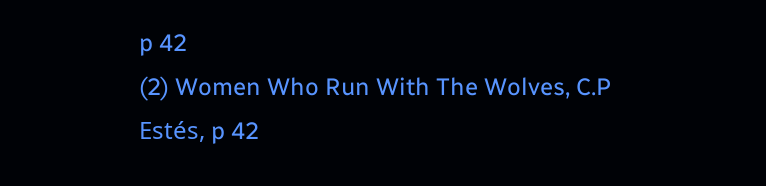p 42
(2) Women Who Run With The Wolves, C.P Estés, p 42